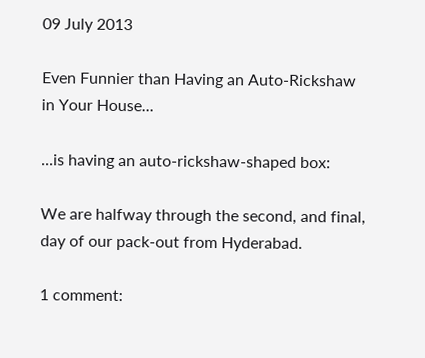09 July 2013

Even Funnier than Having an Auto-Rickshaw in Your House...

...is having an auto-rickshaw-shaped box:

We are halfway through the second, and final, day of our pack-out from Hyderabad.

1 comment: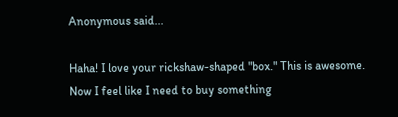Anonymous said...

Haha! I love your rickshaw-shaped "box." This is awesome. Now I feel like I need to buy something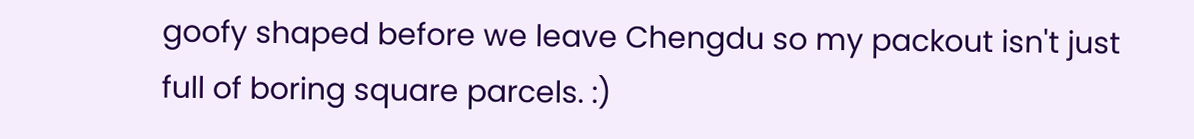goofy shaped before we leave Chengdu so my packout isn't just full of boring square parcels. :)